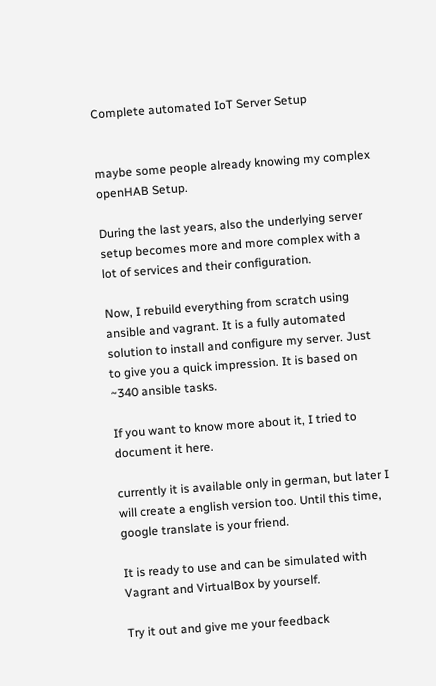Complete automated IoT Server Setup


maybe some people already knowing my complex openHAB Setup.

During the last years, also the underlying server setup becomes more and more complex with a lot of services and their configuration.

Now, I rebuild everything from scratch using ansible and vagrant. It is a fully automated solution to install and configure my server. Just to give you a quick impression. It is based on ~340 ansible tasks.

If you want to know more about it, I tried to document it here.

currently it is available only in german, but later I will create a english version too. Until this time, google translate is your friend.

It is ready to use and can be simulated with Vagrant and VirtualBox by yourself.

Try it out and give me your feedback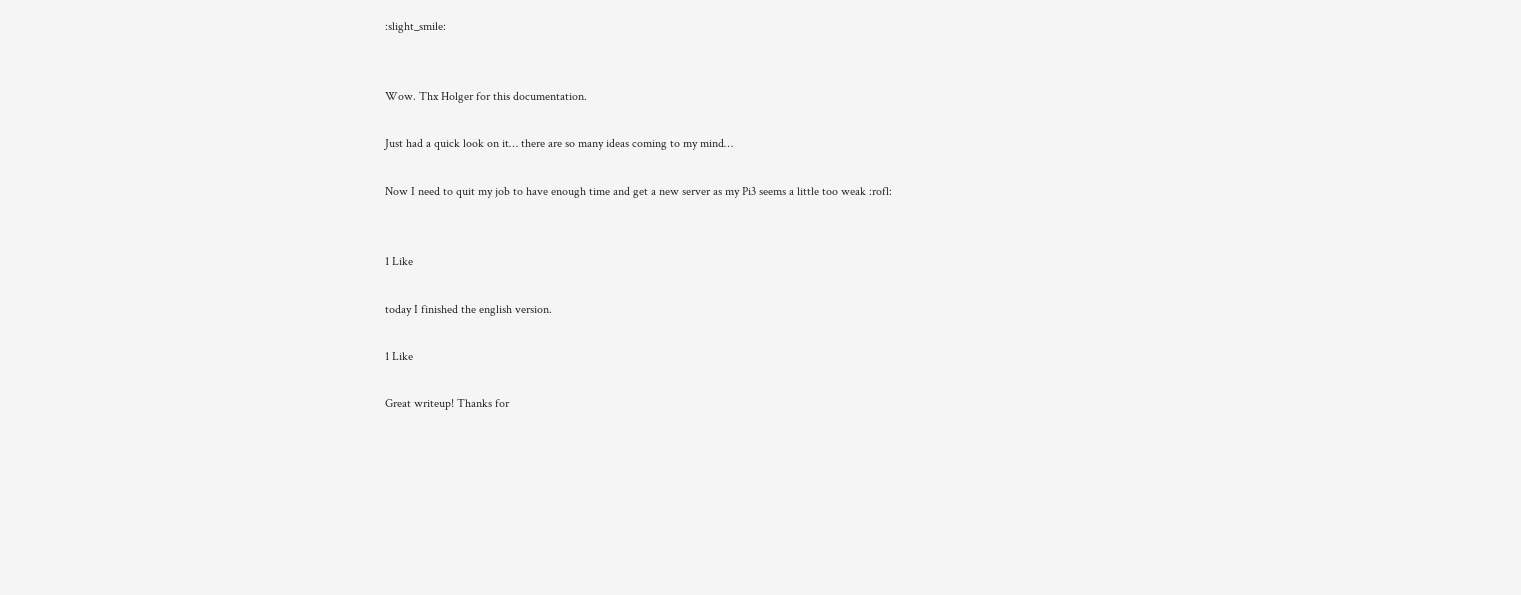:slight_smile:


Wow. Thx Holger for this documentation.

Just had a quick look on it… there are so many ideas coming to my mind…

Now I need to quit my job to have enough time and get a new server as my Pi3 seems a little too weak :rofl:


1 Like

today I finished the english version.

1 Like

Great writeup! Thanks for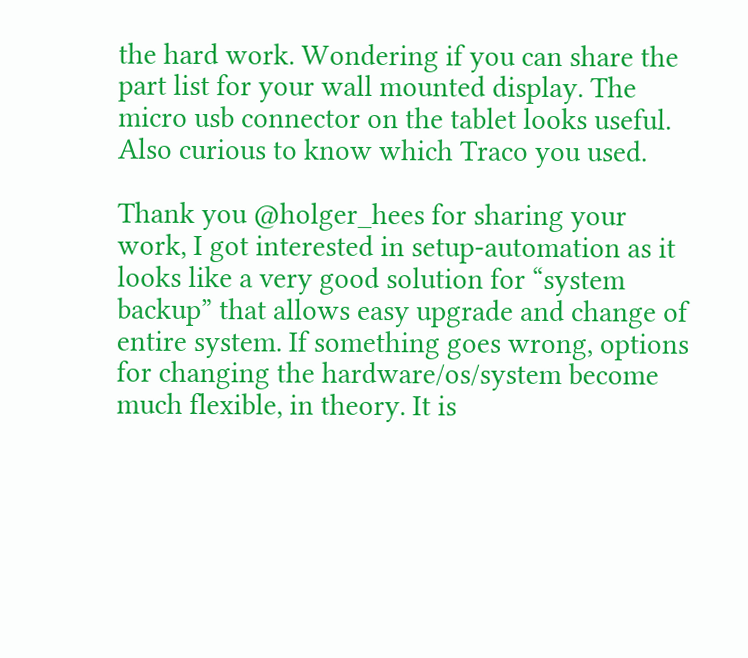the hard work. Wondering if you can share the part list for your wall mounted display. The micro usb connector on the tablet looks useful. Also curious to know which Traco you used.

Thank you @holger_hees for sharing your work, I got interested in setup-automation as it looks like a very good solution for “system backup” that allows easy upgrade and change of entire system. If something goes wrong, options for changing the hardware/os/system become much flexible, in theory. It is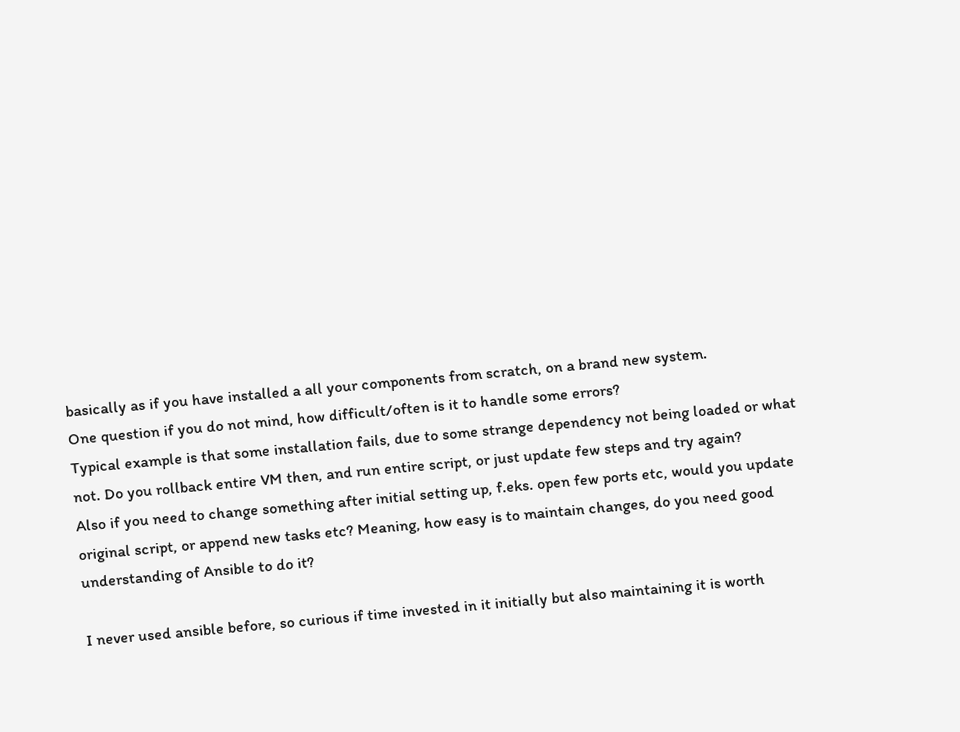basically as if you have installed a all your components from scratch, on a brand new system.
One question if you do not mind, how difficult/often is it to handle some errors?
Typical example is that some installation fails, due to some strange dependency not being loaded or what not. Do you rollback entire VM then, and run entire script, or just update few steps and try again?
Also if you need to change something after initial setting up, f.eks. open few ports etc, would you update original script, or append new tasks etc? Meaning, how easy is to maintain changes, do you need good understanding of Ansible to do it?

I never used ansible before, so curious if time invested in it initially but also maintaining it is worth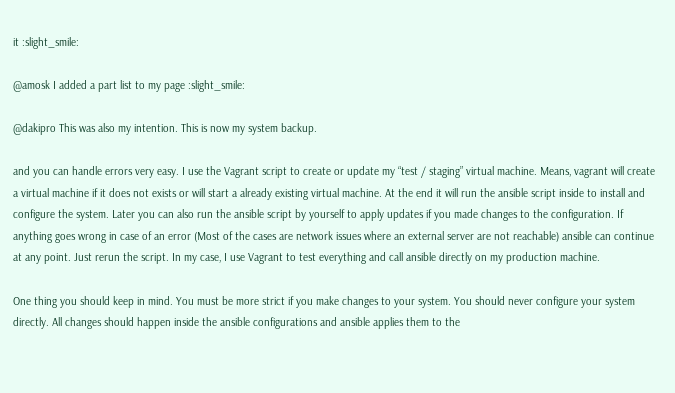it :slight_smile:

@amosk I added a part list to my page :slight_smile:

@dakipro This was also my intention. This is now my system backup.

and you can handle errors very easy. I use the Vagrant script to create or update my “test / staging” virtual machine. Means, vagrant will create a virtual machine if it does not exists or will start a already existing virtual machine. At the end it will run the ansible script inside to install and configure the system. Later you can also run the ansible script by yourself to apply updates if you made changes to the configuration. If anything goes wrong in case of an error (Most of the cases are network issues where an external server are not reachable) ansible can continue at any point. Just rerun the script. In my case, I use Vagrant to test everything and call ansible directly on my production machine.

One thing you should keep in mind. You must be more strict if you make changes to your system. You should never configure your system directly. All changes should happen inside the ansible configurations and ansible applies them to the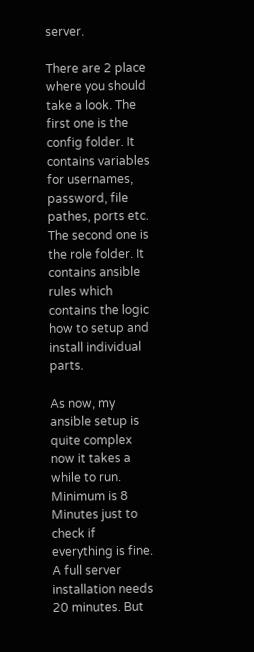server.

There are 2 place where you should take a look. The first one is the config folder. It contains variables for usernames, password, file pathes, ports etc. The second one is the role folder. It contains ansible rules which contains the logic how to setup and install individual parts.

As now, my ansible setup is quite complex now it takes a while to run. Minimum is 8 Minutes just to check if everything is fine. A full server installation needs 20 minutes. But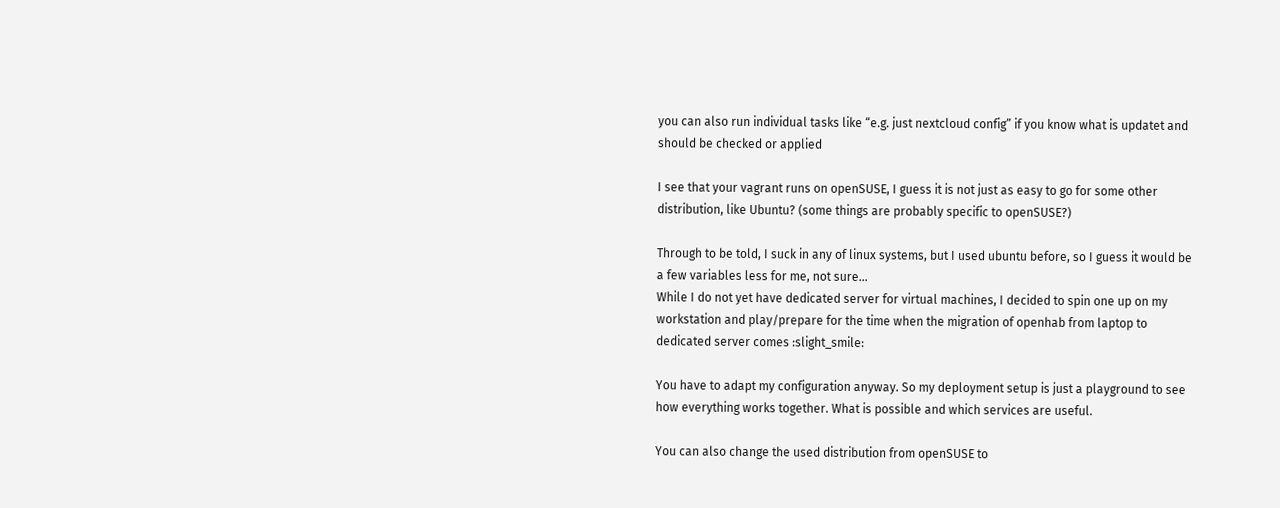you can also run individual tasks like “e.g. just nextcloud config” if you know what is updatet and should be checked or applied

I see that your vagrant runs on openSUSE, I guess it is not just as easy to go for some other distribution, like Ubuntu? (some things are probably specific to openSUSE?)

Through to be told, I suck in any of linux systems, but I used ubuntu before, so I guess it would be a few variables less for me, not sure…
While I do not yet have dedicated server for virtual machines, I decided to spin one up on my workstation and play/prepare for the time when the migration of openhab from laptop to dedicated server comes :slight_smile:

You have to adapt my configuration anyway. So my deployment setup is just a playground to see how everything works together. What is possible and which services are useful.

You can also change the used distribution from openSUSE to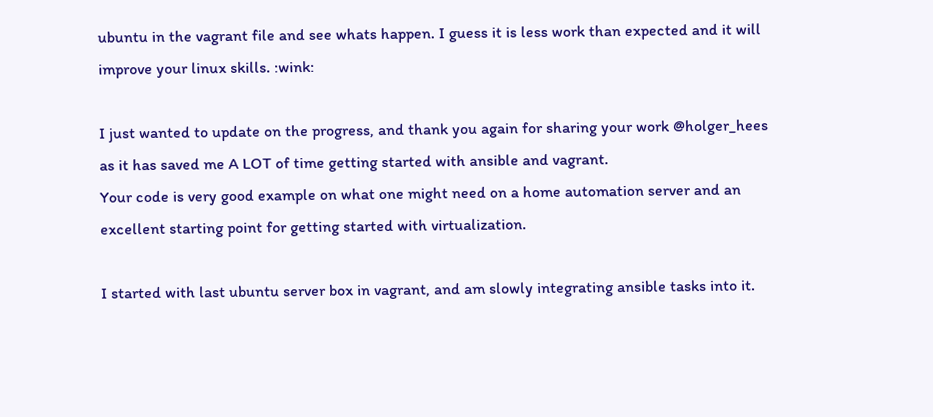ubuntu in the vagrant file and see whats happen. I guess it is less work than expected and it will improve your linux skills. :wink:

I just wanted to update on the progress, and thank you again for sharing your work @holger_hees as it has saved me A LOT of time getting started with ansible and vagrant.
Your code is very good example on what one might need on a home automation server and an excellent starting point for getting started with virtualization.

I started with last ubuntu server box in vagrant, and am slowly integrating ansible tasks into it.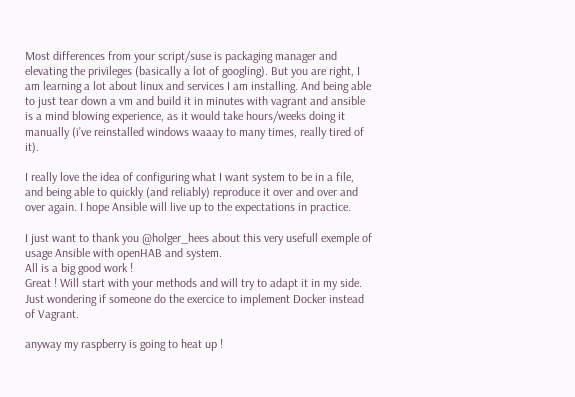Most differences from your script/suse is packaging manager and elevating the privileges (basically a lot of googling). But you are right, I am learning a lot about linux and services I am installing. And being able to just tear down a vm and build it in minutes with vagrant and ansible is a mind blowing experience, as it would take hours/weeks doing it manually (i’ve reinstalled windows waaay to many times, really tired of it).

I really love the idea of configuring what I want system to be in a file, and being able to quickly (and reliably) reproduce it over and over and over again. I hope Ansible will live up to the expectations in practice.

I just want to thank you @holger_hees about this very usefull exemple of usage Ansible with openHAB and system.
All is a big good work !
Great ! Will start with your methods and will try to adapt it in my side.
Just wondering if someone do the exercice to implement Docker instead of Vagrant.

anyway my raspberry is going to heat up !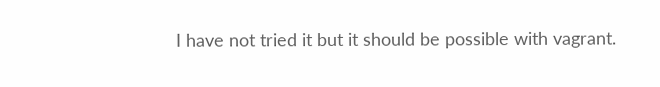I have not tried it but it should be possible with vagrant.